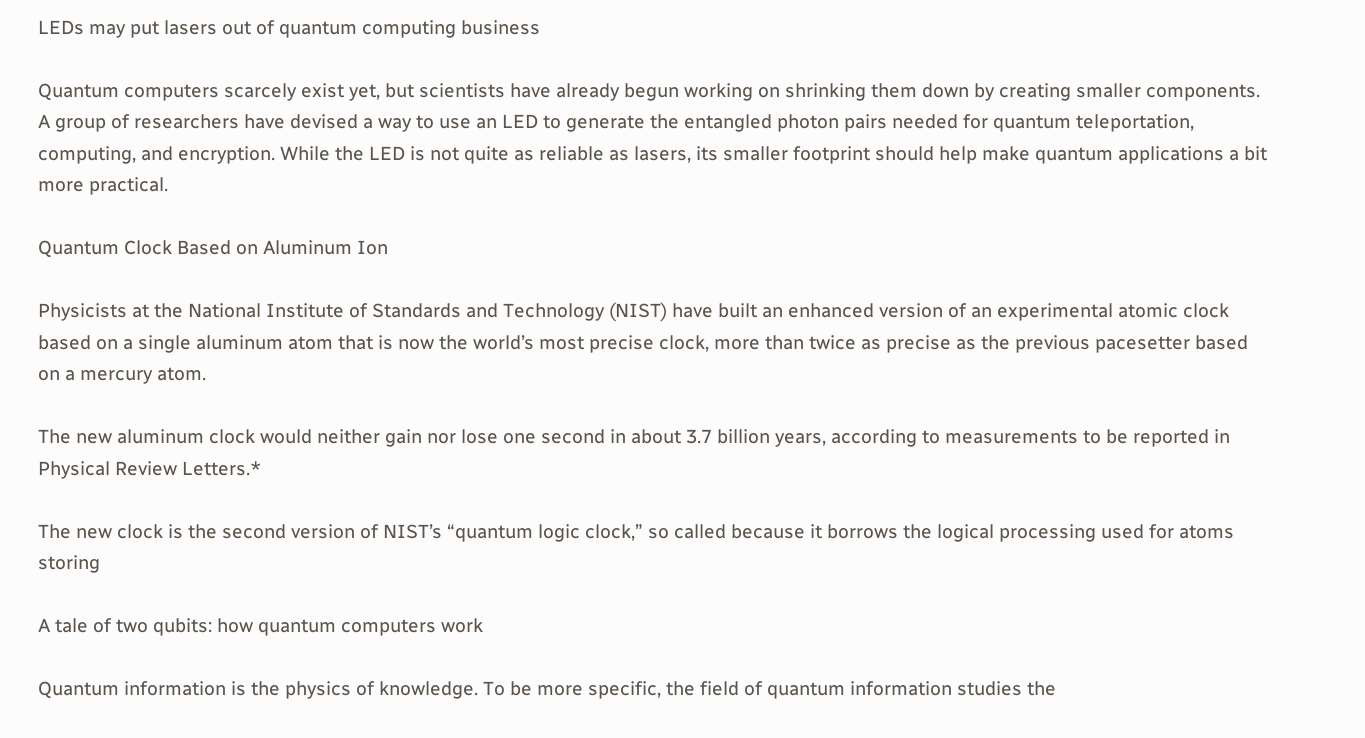LEDs may put lasers out of quantum computing business

Quantum computers scarcely exist yet, but scientists have already begun working on shrinking them down by creating smaller components. A group of researchers have devised a way to use an LED to generate the entangled photon pairs needed for quantum teleportation, computing, and encryption. While the LED is not quite as reliable as lasers, its smaller footprint should help make quantum applications a bit more practical.

Quantum Clock Based on Aluminum Ion

Physicists at the National Institute of Standards and Technology (NIST) have built an enhanced version of an experimental atomic clock based on a single aluminum atom that is now the world’s most precise clock, more than twice as precise as the previous pacesetter based on a mercury atom.

The new aluminum clock would neither gain nor lose one second in about 3.7 billion years, according to measurements to be reported in Physical Review Letters.*

The new clock is the second version of NIST’s “quantum logic clock,” so called because it borrows the logical processing used for atoms storing

A tale of two qubits: how quantum computers work

Quantum information is the physics of knowledge. To be more specific, the field of quantum information studies the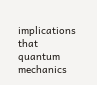implications that quantum mechanics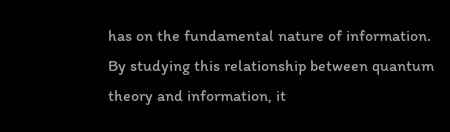has on the fundamental nature of information. By studying this relationship between quantum theory and information, it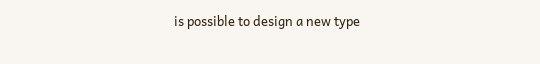is possible to design a new type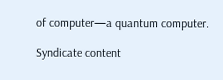of computer—a quantum computer.

Syndicate content